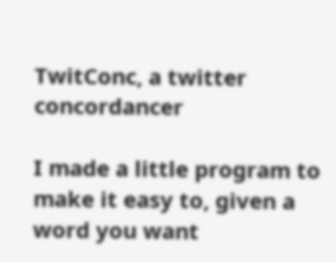TwitConc, a twitter concordancer

I made a little program to make it easy to, given a word you want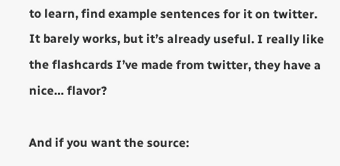to learn, find example sentences for it on twitter. It barely works, but it’s already useful. I really like the flashcards I’ve made from twitter, they have a nice… flavor?

And if you want the source: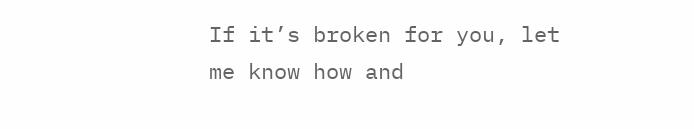If it’s broken for you, let me know how and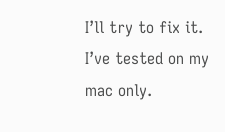I’ll try to fix it. I’ve tested on my mac only.